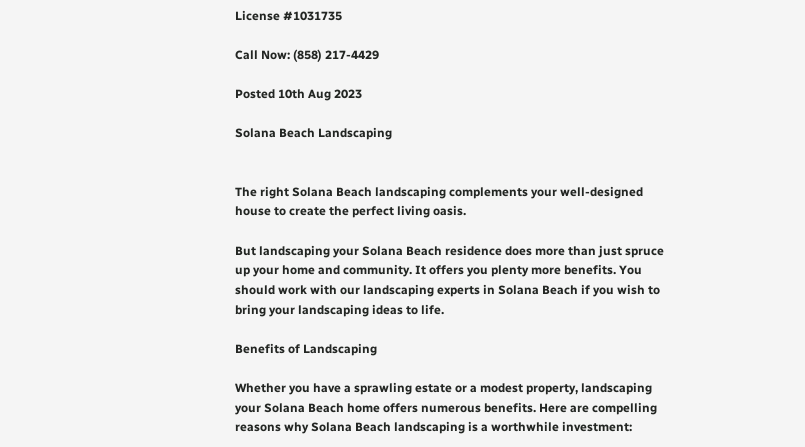License #1031735

Call Now: (858) 217-4429

Posted 10th Aug 2023

Solana Beach Landscaping


The right Solana Beach landscaping complements your well-designed house to create the perfect living oasis.

But landscaping your Solana Beach residence does more than just spruce up your home and community. It offers you plenty more benefits. You should work with our landscaping experts in Solana Beach if you wish to bring your landscaping ideas to life.

Benefits of Landscaping

Whether you have a sprawling estate or a modest property, landscaping your Solana Beach home offers numerous benefits. Here are compelling reasons why Solana Beach landscaping is a worthwhile investment: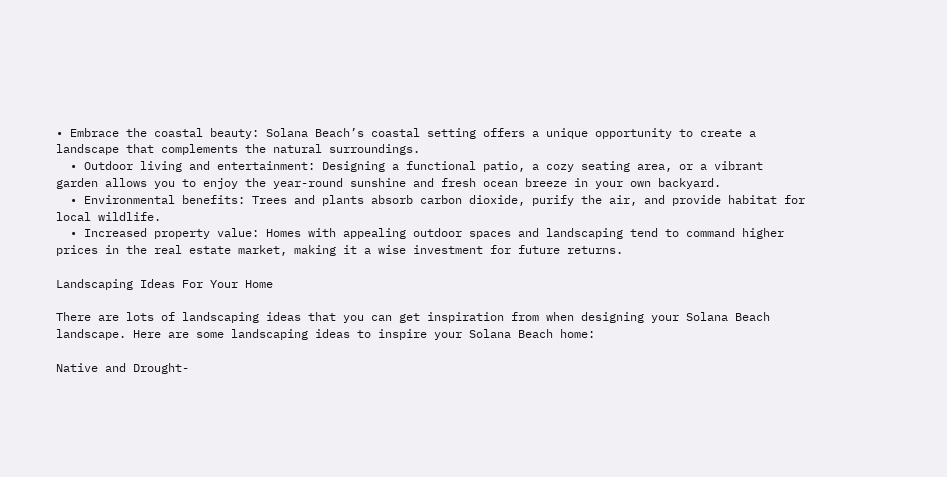• Embrace the coastal beauty: Solana Beach’s coastal setting offers a unique opportunity to create a landscape that complements the natural surroundings.
  • Outdoor living and entertainment: Designing a functional patio, a cozy seating area, or a vibrant garden allows you to enjoy the year-round sunshine and fresh ocean breeze in your own backyard.
  • Environmental benefits: Trees and plants absorb carbon dioxide, purify the air, and provide habitat for local wildlife.
  • Increased property value: Homes with appealing outdoor spaces and landscaping tend to command higher prices in the real estate market, making it a wise investment for future returns.

Landscaping Ideas For Your Home

There are lots of landscaping ideas that you can get inspiration from when designing your Solana Beach landscape. Here are some landscaping ideas to inspire your Solana Beach home:

Native and Drought-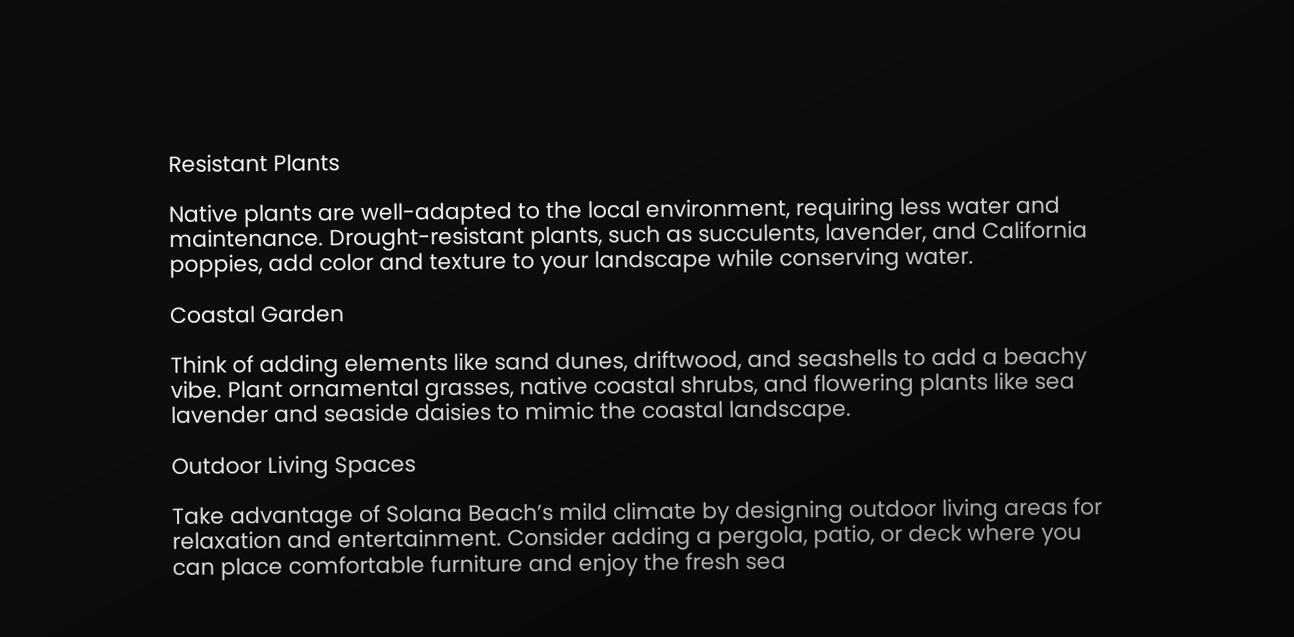Resistant Plants

Native plants are well-adapted to the local environment, requiring less water and maintenance. Drought-resistant plants, such as succulents, lavender, and California poppies, add color and texture to your landscape while conserving water.

Coastal Garden

Think of adding elements like sand dunes, driftwood, and seashells to add a beachy vibe. Plant ornamental grasses, native coastal shrubs, and flowering plants like sea lavender and seaside daisies to mimic the coastal landscape.

Outdoor Living Spaces

Take advantage of Solana Beach’s mild climate by designing outdoor living areas for relaxation and entertainment. Consider adding a pergola, patio, or deck where you can place comfortable furniture and enjoy the fresh sea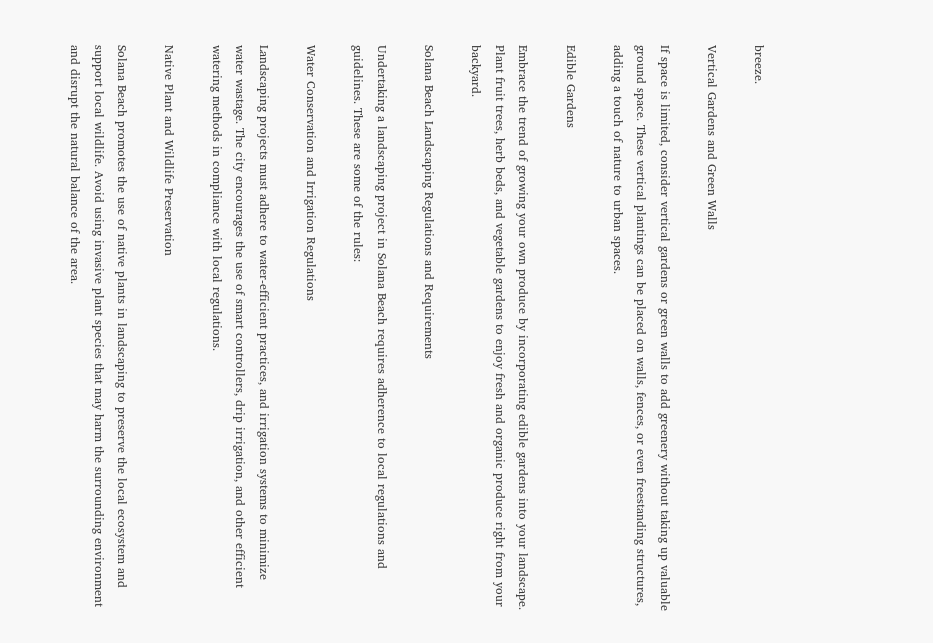breeze.

Vertical Gardens and Green Walls

If space is limited, consider vertical gardens or green walls to add greenery without taking up valuable ground space. These vertical plantings can be placed on walls, fences, or even freestanding structures, adding a touch of nature to urban spaces.

Edible Gardens

Embrace the trend of growing your own produce by incorporating edible gardens into your landscape. Plant fruit trees, herb beds, and vegetable gardens to enjoy fresh and organic produce right from your backyard.

Solana Beach Landscaping Regulations and Requirements

Undertaking a landscaping project in Solana Beach requires adherence to local regulations and guidelines. These are some of the rules:

Water Conservation and Irrigation Regulations

Landscaping projects must adhere to water-efficient practices, and irrigation systems to minimize water wastage. The city encourages the use of smart controllers, drip irrigation, and other efficient watering methods in compliance with local regulations.

Native Plant and Wildlife Preservation

Solana Beach promotes the use of native plants in landscaping to preserve the local ecosystem and support local wildlife. Avoid using invasive plant species that may harm the surrounding environment and disrupt the natural balance of the area.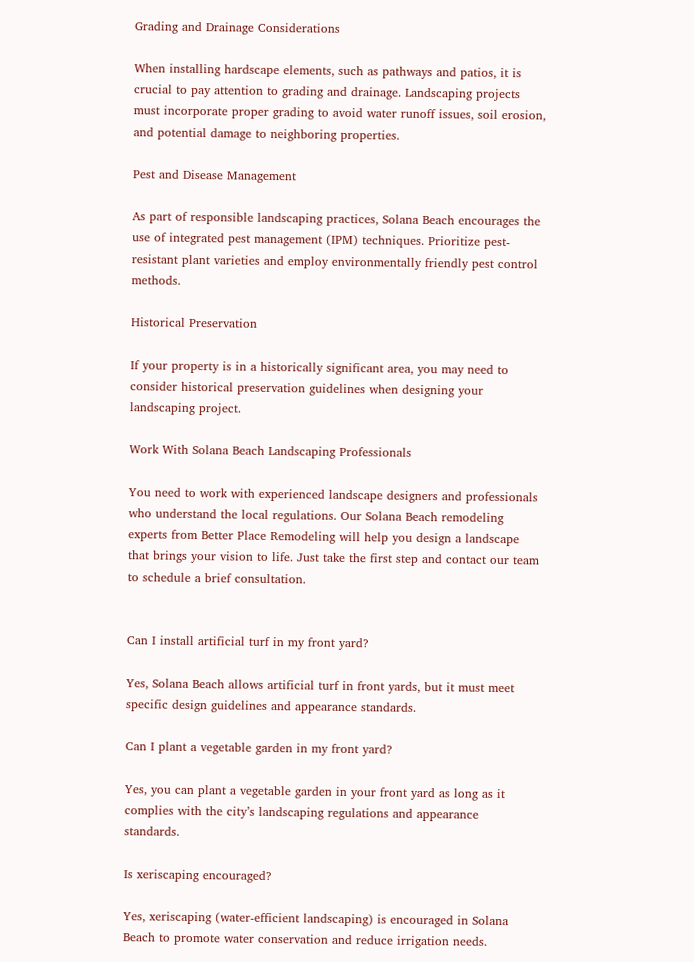Grading and Drainage Considerations

When installing hardscape elements, such as pathways and patios, it is crucial to pay attention to grading and drainage. Landscaping projects must incorporate proper grading to avoid water runoff issues, soil erosion, and potential damage to neighboring properties.

Pest and Disease Management

As part of responsible landscaping practices, Solana Beach encourages the use of integrated pest management (IPM) techniques. Prioritize pest-resistant plant varieties and employ environmentally friendly pest control methods.

Historical Preservation

If your property is in a historically significant area, you may need to consider historical preservation guidelines when designing your landscaping project.

Work With Solana Beach Landscaping Professionals

You need to work with experienced landscape designers and professionals who understand the local regulations. Our Solana Beach remodeling experts from Better Place Remodeling will help you design a landscape that brings your vision to life. Just take the first step and contact our team to schedule a brief consultation.


Can I install artificial turf in my front yard?

Yes, Solana Beach allows artificial turf in front yards, but it must meet specific design guidelines and appearance standards.

Can I plant a vegetable garden in my front yard?

Yes, you can plant a vegetable garden in your front yard as long as it complies with the city’s landscaping regulations and appearance standards.

Is xeriscaping encouraged?

Yes, xeriscaping (water-efficient landscaping) is encouraged in Solana Beach to promote water conservation and reduce irrigation needs.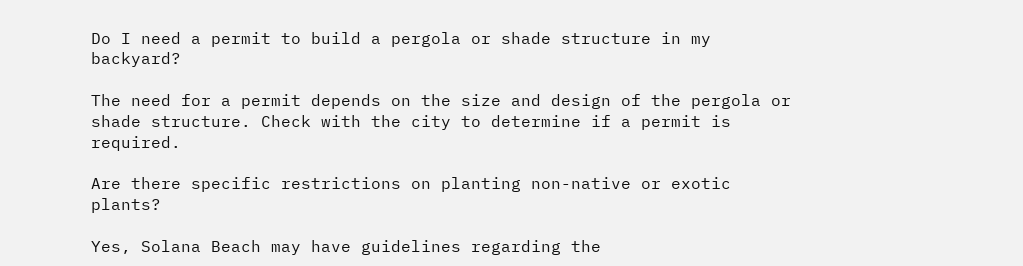Do I need a permit to build a pergola or shade structure in my backyard?

The need for a permit depends on the size and design of the pergola or shade structure. Check with the city to determine if a permit is required.

Are there specific restrictions on planting non-native or exotic plants?

Yes, Solana Beach may have guidelines regarding the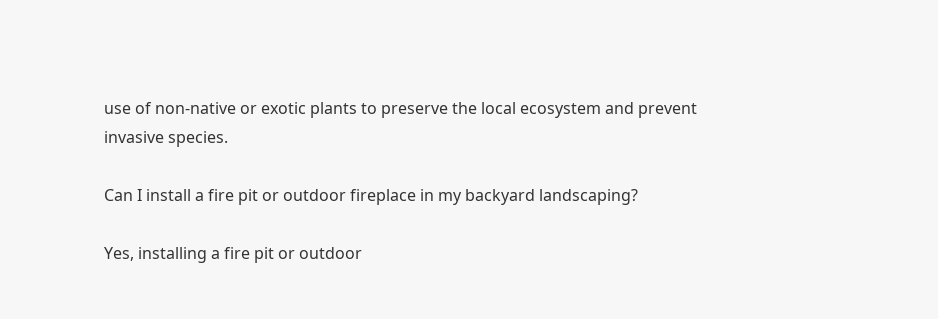use of non-native or exotic plants to preserve the local ecosystem and prevent invasive species.

Can I install a fire pit or outdoor fireplace in my backyard landscaping?

Yes, installing a fire pit or outdoor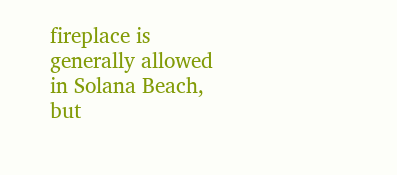fireplace is generally allowed in Solana Beach, but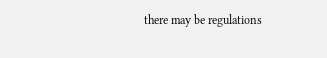there may be regulations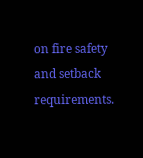on fire safety and setback requirements.